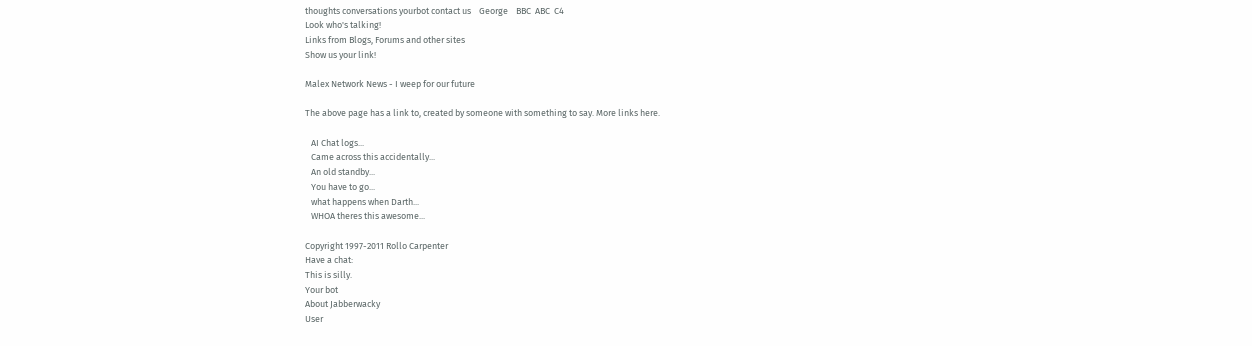thoughts conversations yourbot contact us    George    BBC  ABC  C4
Look who's talking!
Links from Blogs, Forums and other sites
Show us your link!

Malex Network News - I weep for our future

The above page has a link to, created by someone with something to say. More links here.

   AI Chat logs...
   Came across this accidentally...
   An old standby...
   You have to go...
   what happens when Darth...
   WHOA theres this awesome...

Copyright 1997-2011 Rollo Carpenter
Have a chat:
This is silly.
Your bot
About Jabberwacky
User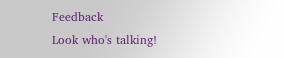Feedback
Look who's talking!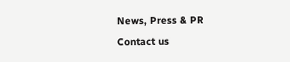News, Press & PR
Contact us